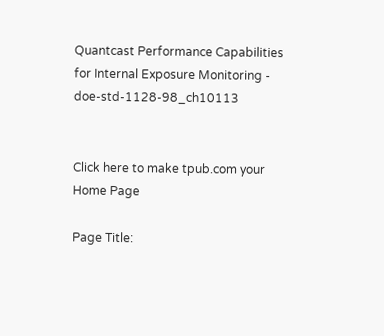Quantcast Performance Capabilities for Internal Exposure Monitoring - doe-std-1128-98_ch10113


Click here to make tpub.com your Home Page

Page Title: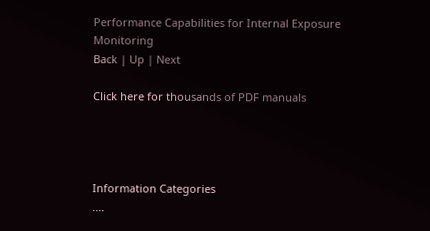Performance Capabilities for Internal Exposure Monitoring
Back | Up | Next

Click here for thousands of PDF manuals




Information Categories
....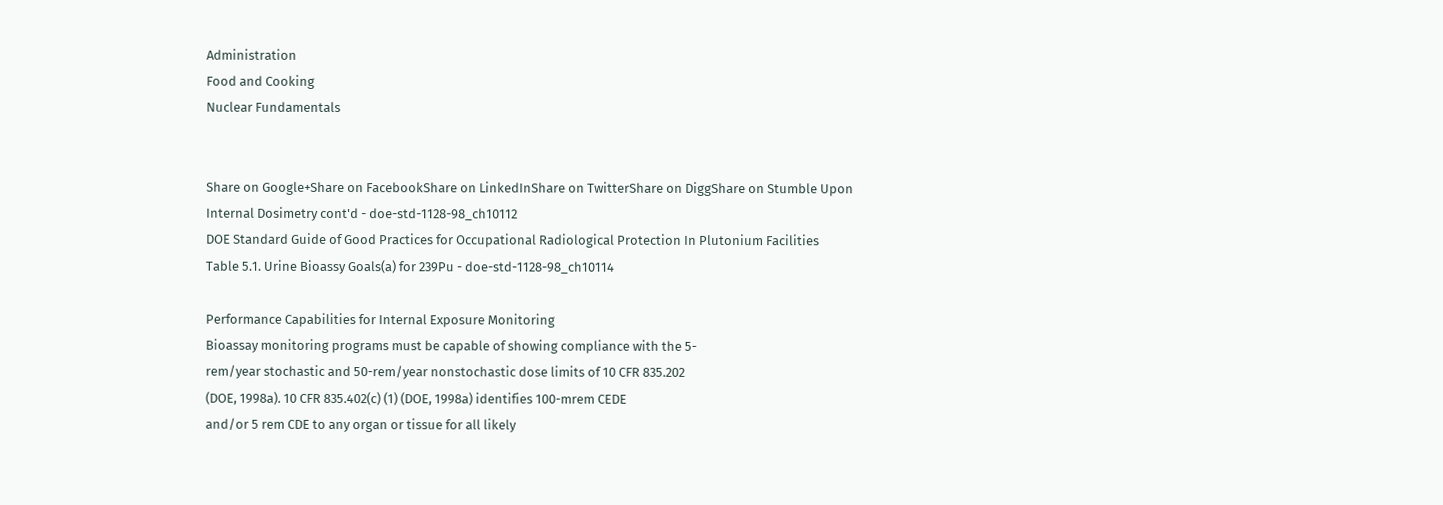Administration
Food and Cooking
Nuclear Fundamentals


Share on Google+Share on FacebookShare on LinkedInShare on TwitterShare on DiggShare on Stumble Upon
Internal Dosimetry cont'd - doe-std-1128-98_ch10112
DOE Standard Guide of Good Practices for Occupational Radiological Protection In Plutonium Facilities
Table 5.1. Urine Bioassy Goals(a) for 239Pu - doe-std-1128-98_ch10114

Performance Capabilities for Internal Exposure Monitoring
Bioassay monitoring programs must be capable of showing compliance with the 5-
rem/year stochastic and 50-rem/year nonstochastic dose limits of 10 CFR 835.202
(DOE, 1998a). 10 CFR 835.402(c) (1) (DOE, 1998a) identifies 100-mrem CEDE
and/or 5 rem CDE to any organ or tissue for all likely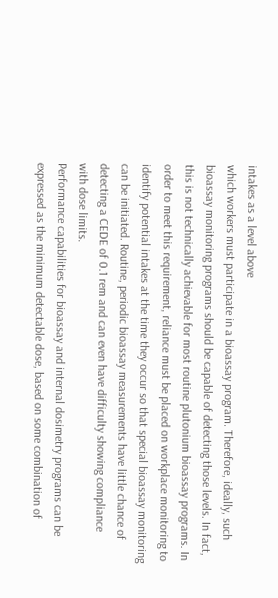intakes as a level above
which workers must participate in a bioassay program. Therefore, ideally, such
bioassay monitoring programs should be capable of detecting those levels. In fact,
this is not technically achievable for most routine plutonium bioassay programs. In
order to meet this requirement, reliance must be placed on workplace monitoring to
identify potential intakes at the time they occur so that special bioassay monitoring
can be initiated. Routine, periodic bioassay measurements have little chance of
detecting a CEDE of 0.1 rem and can even have difficulty showing compliance
with dose limits.
Performance capabilities for bioassay and internal dosimetry programs can be
expressed as the minimum detectable dose, based on some combination of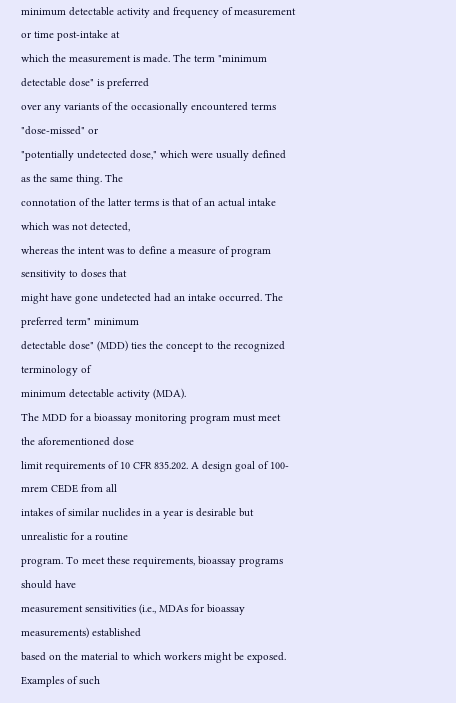minimum detectable activity and frequency of measurement or time post-intake at
which the measurement is made. The term "minimum detectable dose" is preferred
over any variants of the occasionally encountered terms "dose-missed" or
"potentially undetected dose," which were usually defined as the same thing. The
connotation of the latter terms is that of an actual intake which was not detected,
whereas the intent was to define a measure of program sensitivity to doses that
might have gone undetected had an intake occurred. The preferred term" minimum
detectable dose" (MDD) ties the concept to the recognized terminology of
minimum detectable activity (MDA).
The MDD for a bioassay monitoring program must meet the aforementioned dose
limit requirements of 10 CFR 835.202. A design goal of 100-mrem CEDE from all
intakes of similar nuclides in a year is desirable but unrealistic for a routine
program. To meet these requirements, bioassay programs should have
measurement sensitivities (i.e., MDAs for bioassay measurements) established
based on the material to which workers might be exposed. Examples of such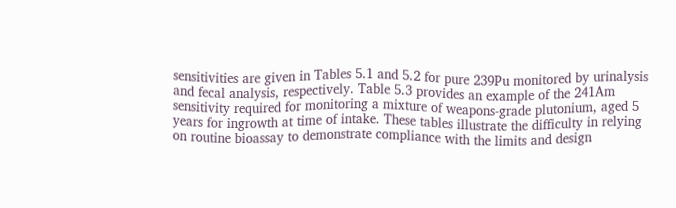sensitivities are given in Tables 5.1 and 5.2 for pure 239Pu monitored by urinalysis
and fecal analysis, respectively. Table 5.3 provides an example of the 241Am
sensitivity required for monitoring a mixture of weapons-grade plutonium, aged 5
years for ingrowth at time of intake. These tables illustrate the difficulty in relying
on routine bioassay to demonstrate compliance with the limits and design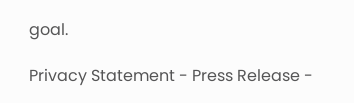goal.

Privacy Statement - Press Release -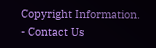Copyright Information. - Contact Us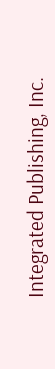Integrated Publishing, Inc.